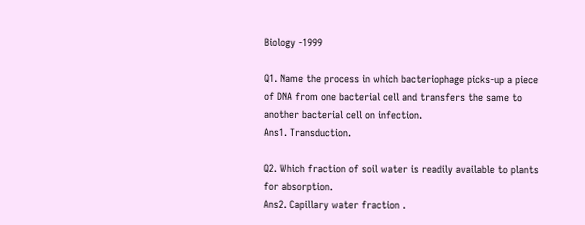Biology -1999

Q1. Name the process in which bacteriophage picks-up a piece of DNA from one bacterial cell and transfers the same to another bacterial cell on infection.
Ans1. Transduction.

Q2. Which fraction of soil water is readily available to plants for absorption.
Ans2. Capillary water fraction .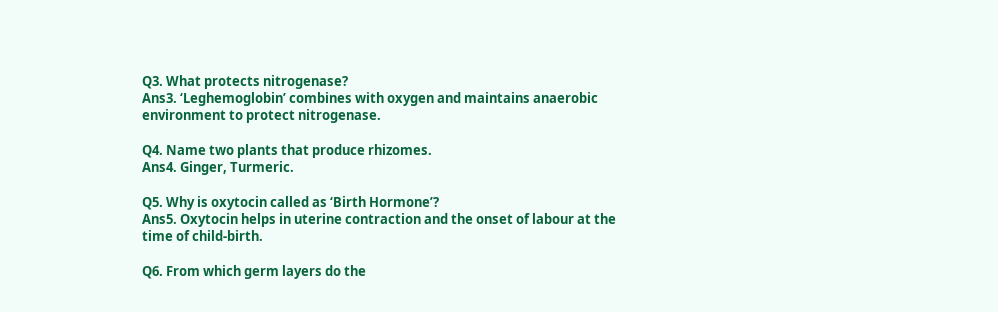Q3. What protects nitrogenase?
Ans3. ‘Leghemoglobin’ combines with oxygen and maintains anaerobic environment to protect nitrogenase.

Q4. Name two plants that produce rhizomes.
Ans4. Ginger, Turmeric.

Q5. Why is oxytocin called as ‘Birth Hormone’?
Ans5. Oxytocin helps in uterine contraction and the onset of labour at the time of child-birth.

Q6. From which germ layers do the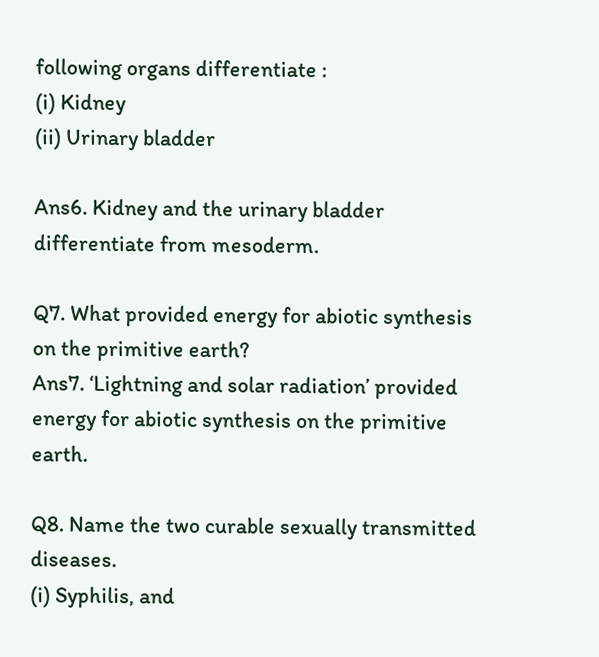following organs differentiate :
(i) Kidney
(ii) Urinary bladder

Ans6. Kidney and the urinary bladder differentiate from mesoderm.

Q7. What provided energy for abiotic synthesis on the primitive earth?
Ans7. ‘Lightning and solar radiation’ provided energy for abiotic synthesis on the primitive earth.

Q8. Name the two curable sexually transmitted diseases.
(i) Syphilis, and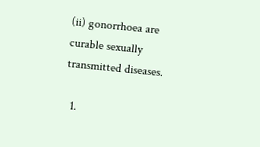(ii) gonorrhoea are curable sexually transmitted diseases.

  1.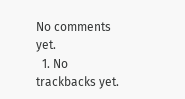No comments yet.
  1. No trackbacks yet.